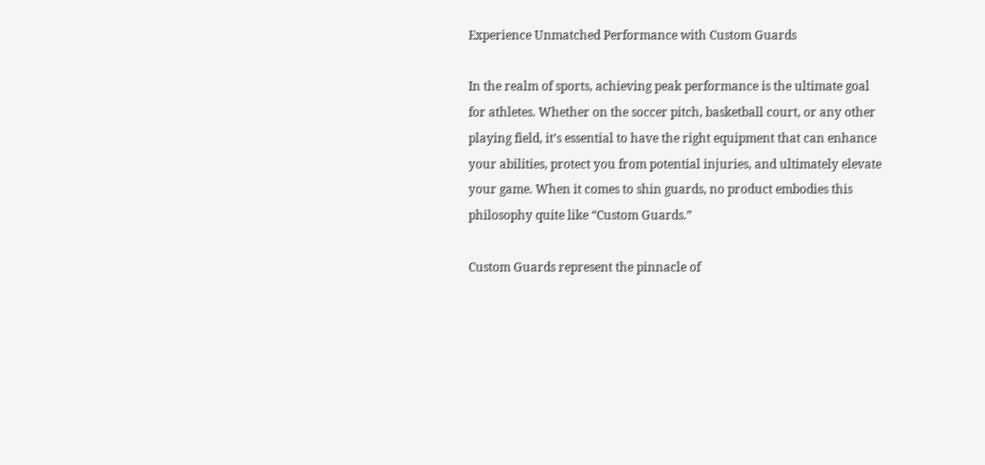Experience Unmatched Performance with Custom Guards

In the realm of sports, achieving peak performance is the ultimate goal for athletes. Whether on the soccer pitch, basketball court, or any other playing field, it’s essential to have the right equipment that can enhance your abilities, protect you from potential injuries, and ultimately elevate your game. When it comes to shin guards, no product embodies this philosophy quite like “Custom Guards.”

Custom Guards represent the pinnacle of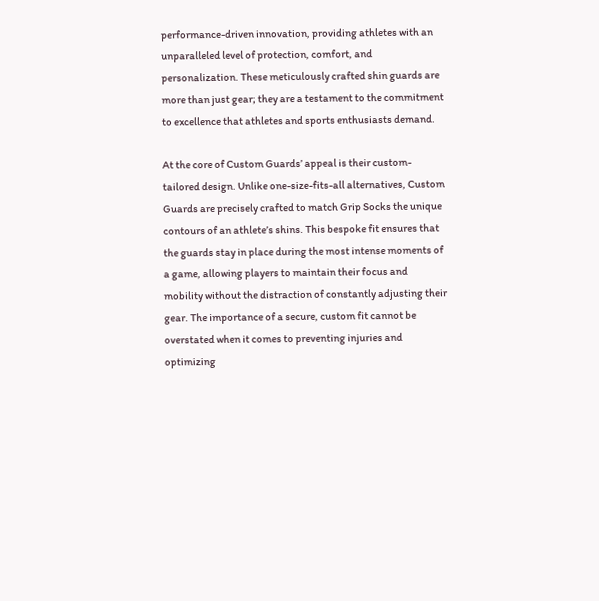performance-driven innovation, providing athletes with an unparalleled level of protection, comfort, and personalization. These meticulously crafted shin guards are more than just gear; they are a testament to the commitment to excellence that athletes and sports enthusiasts demand.

At the core of Custom Guards’ appeal is their custom-tailored design. Unlike one-size-fits-all alternatives, Custom Guards are precisely crafted to match Grip Socks the unique contours of an athlete’s shins. This bespoke fit ensures that the guards stay in place during the most intense moments of a game, allowing players to maintain their focus and mobility without the distraction of constantly adjusting their gear. The importance of a secure, custom fit cannot be overstated when it comes to preventing injuries and optimizing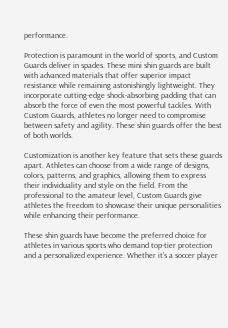performance.

Protection is paramount in the world of sports, and Custom Guards deliver in spades. These mini shin guards are built with advanced materials that offer superior impact resistance while remaining astonishingly lightweight. They incorporate cutting-edge shock-absorbing padding that can absorb the force of even the most powerful tackles. With Custom Guards, athletes no longer need to compromise between safety and agility. These shin guards offer the best of both worlds.

Customization is another key feature that sets these guards apart. Athletes can choose from a wide range of designs, colors, patterns, and graphics, allowing them to express their individuality and style on the field. From the professional to the amateur level, Custom Guards give athletes the freedom to showcase their unique personalities while enhancing their performance.

These shin guards have become the preferred choice for athletes in various sports who demand top-tier protection and a personalized experience. Whether it’s a soccer player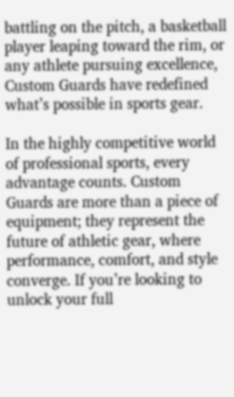battling on the pitch, a basketball player leaping toward the rim, or any athlete pursuing excellence, Custom Guards have redefined what’s possible in sports gear.

In the highly competitive world of professional sports, every advantage counts. Custom Guards are more than a piece of equipment; they represent the future of athletic gear, where performance, comfort, and style converge. If you’re looking to unlock your full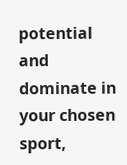potential and dominate in your chosen sport,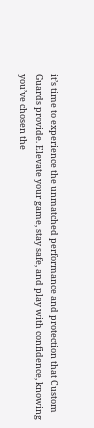it’s time to experience the unmatched performance and protection that Custom Guards provide. Elevate your game, stay safe, and play with confidence, knowing you’ve chosen the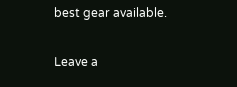best gear available.

Leave a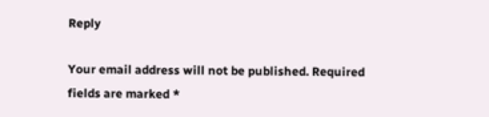Reply

Your email address will not be published. Required fields are marked *